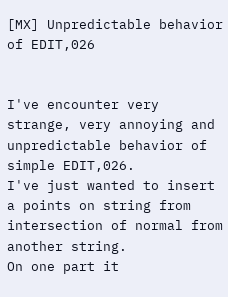[MX] Unpredictable behavior of EDIT,026


I've encounter very strange, very annoying and unpredictable behavior of simple EDIT,026.
I've just wanted to insert a points on string from intersection of normal from another string.
On one part it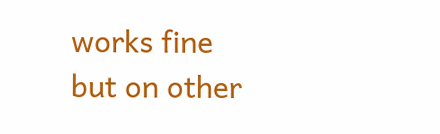works fine but on other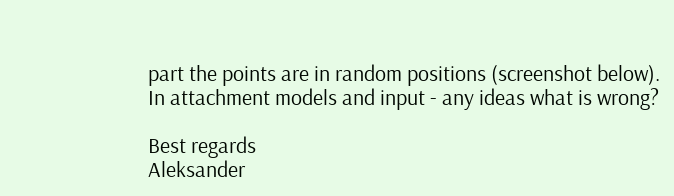part the points are in random positions (screenshot below).
In attachment models and input - any ideas what is wrong?

Best regards
Aleksander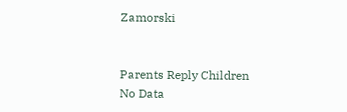Zamorski


Parents Reply Children
No Data